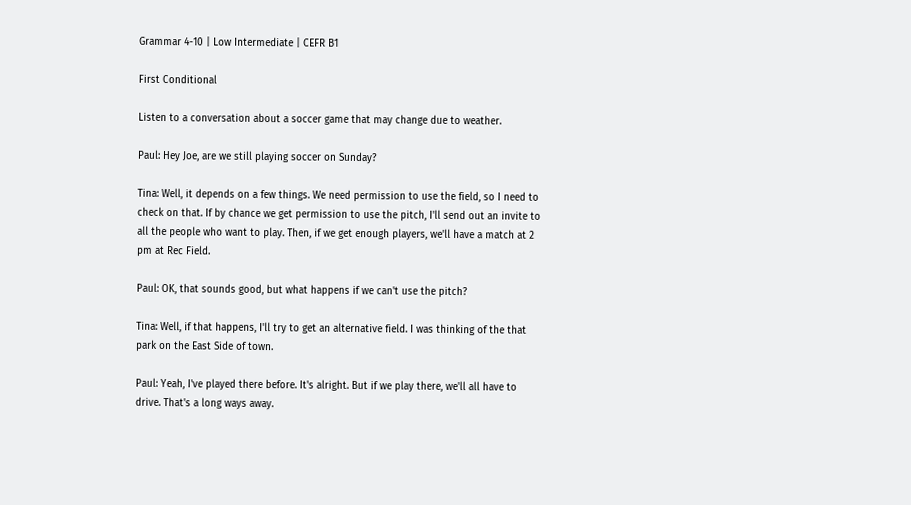Grammar 4-10 | Low Intermediate | CEFR B1

First Conditional

Listen to a conversation about a soccer game that may change due to weather.

Paul: Hey Joe, are we still playing soccer on Sunday?

Tina: Well, it depends on a few things. We need permission to use the field, so I need to check on that. If by chance we get permission to use the pitch, I'll send out an invite to all the people who want to play. Then, if we get enough players, we'll have a match at 2 pm at Rec Field.

Paul: OK, that sounds good, but what happens if we can't use the pitch?

Tina: Well, if that happens, I'll try to get an alternative field. I was thinking of the that park on the East Side of town.

Paul: Yeah, I've played there before. It's alright. But if we play there, we'll all have to drive. That's a long ways away.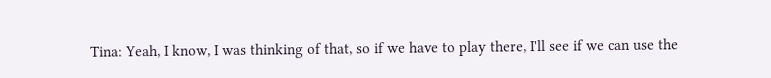Tina: Yeah, I know, I was thinking of that, so if we have to play there, I'll see if we can use the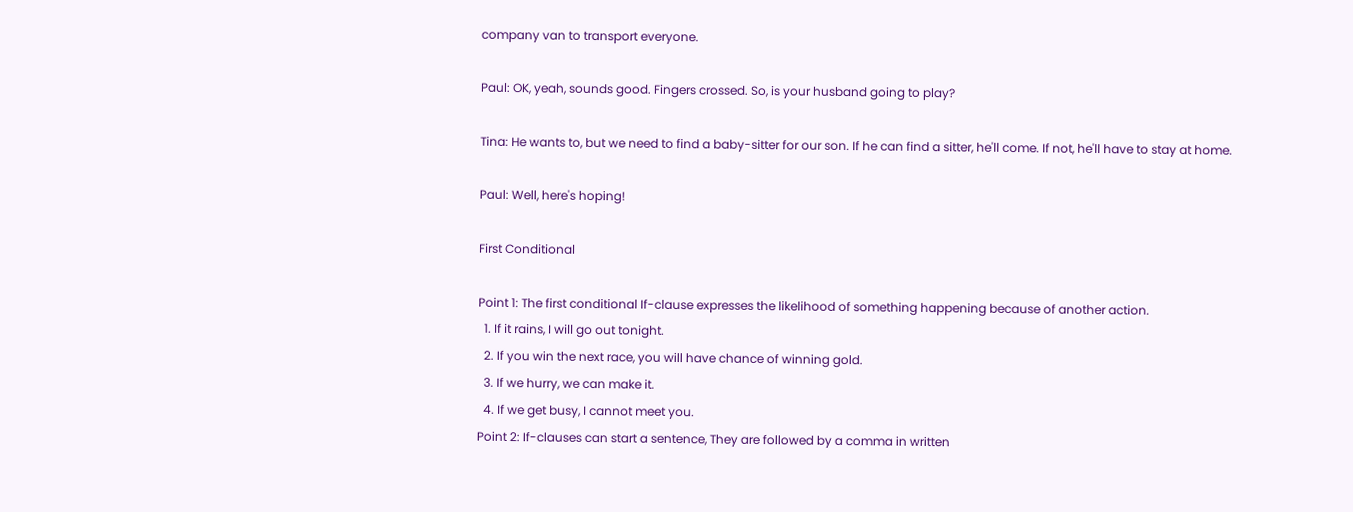company van to transport everyone.

Paul: OK, yeah, sounds good. Fingers crossed. So, is your husband going to play?

Tina: He wants to, but we need to find a baby-sitter for our son. If he can find a sitter, he'll come. If not, he'll have to stay at home.

Paul: Well, here's hoping!

First Conditional

Point 1: The first conditional If-clause expresses the likelihood of something happening because of another action.
  1. If it rains, I will go out tonight.
  2. If you win the next race, you will have chance of winning gold.
  3. If we hurry, we can make it.
  4. If we get busy, I cannot meet you.
Point 2: If-clauses can start a sentence, They are followed by a comma in written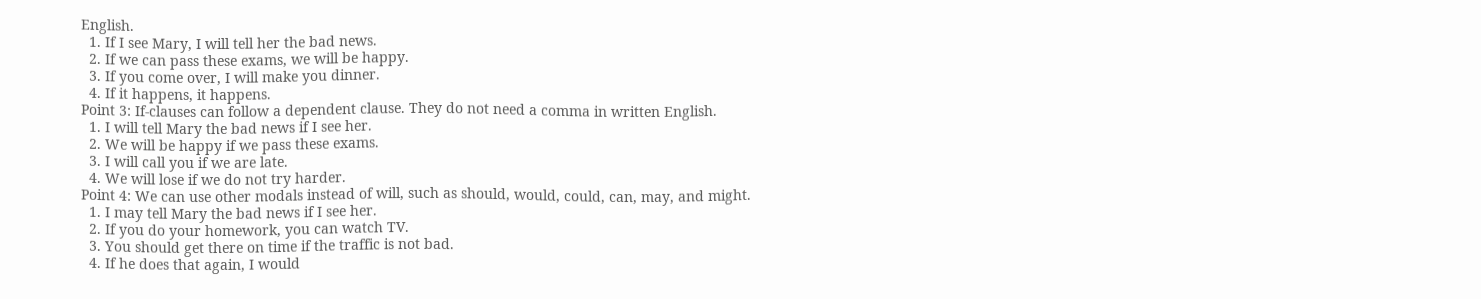English.
  1. If I see Mary, I will tell her the bad news.
  2. If we can pass these exams, we will be happy.
  3. If you come over, I will make you dinner.
  4. If it happens, it happens.
Point 3: If-clauses can follow a dependent clause. They do not need a comma in written English.
  1. I will tell Mary the bad news if I see her.
  2. We will be happy if we pass these exams.
  3. I will call you if we are late.
  4. We will lose if we do not try harder.
Point 4: We can use other modals instead of will, such as should, would, could, can, may, and might.
  1. I may tell Mary the bad news if I see her.
  2. If you do your homework, you can watch TV.
  3. You should get there on time if the traffic is not bad.
  4. If he does that again, I would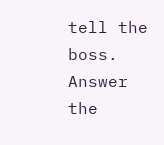tell the boss.
Answer the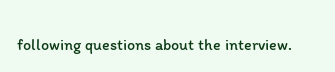following questions about the interview.